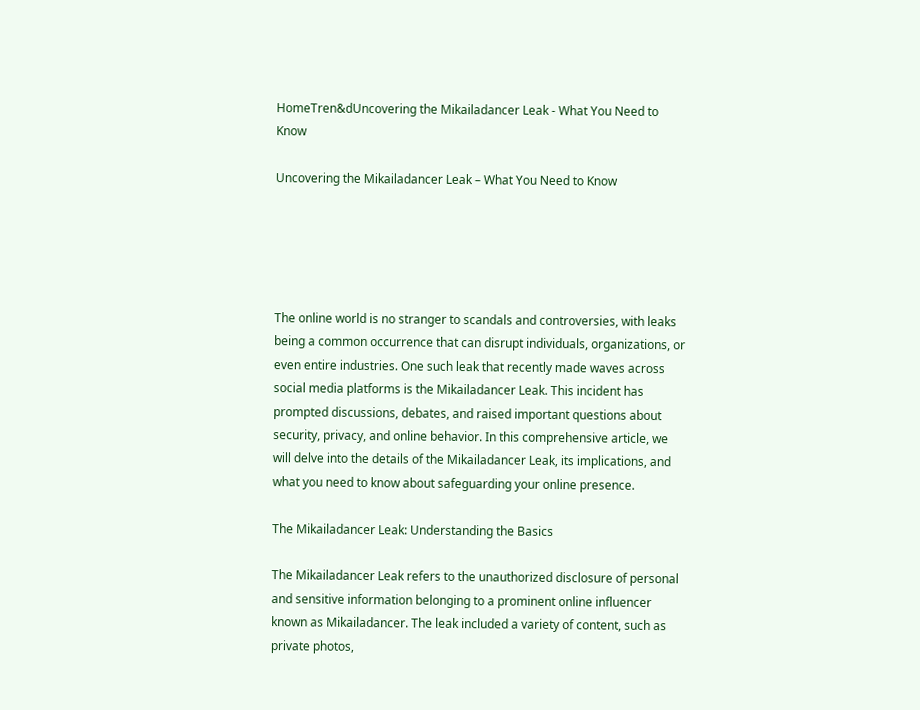HomeTren&dUncovering the Mikailadancer Leak - What You Need to Know

Uncovering the Mikailadancer Leak – What You Need to Know





The online world is no stranger to scandals and controversies, with leaks being a common occurrence that can disrupt individuals, organizations, or even entire industries. One such leak that recently made waves across social media platforms is the Mikailadancer Leak. This incident has prompted discussions, debates, and raised important questions about security, privacy, and online behavior. In this comprehensive article, we will delve into the details of the Mikailadancer Leak, its implications, and what you need to know about safeguarding your online presence.

The Mikailadancer Leak: Understanding the Basics

The Mikailadancer Leak refers to the unauthorized disclosure of personal and sensitive information belonging to a prominent online influencer known as Mikailadancer. The leak included a variety of content, such as private photos,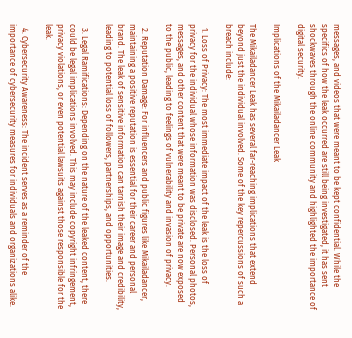messages, and videos that were meant to be kept confidential. While the specifics of how the leak occurred are still being investigated, it has sent shockwaves through the online community and highlighted the importance of digital security.

Implications of the Mikailadancer Leak

The Mikailadancer Leak has several far-reaching implications that extend beyond just the individual involved. Some of the key repercussions of such a breach include:

  1. Loss of Privacy: The most immediate impact of the leak is the loss of privacy for the individual whose information was disclosed. Personal photos, messages, and other content that were meant to be private are now exposed to the public, leading to feelings of vulnerability and invasion of privacy.

  2. Reputation Damage: For influencers and public figures like Mikailadancer, maintaining a positive reputation is essential for their career and personal brand. The leak of sensitive information can tarnish their image and credibility, leading to potential loss of followers, partnerships, and opportunities.

  3. Legal Ramifications: Depending on the nature of the leaked content, there could be legal implications involved. This may include copyright infringement, privacy violations, or even potential lawsuits against those responsible for the leak.

  4. Cybersecurity Awareness: The incident serves as a reminder of the importance of cybersecurity measures for individuals and organizations alike.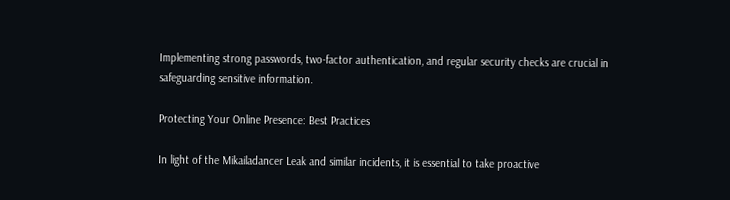Implementing strong passwords, two-factor authentication, and regular security checks are crucial in safeguarding sensitive information.

Protecting Your Online Presence: Best Practices

In light of the Mikailadancer Leak and similar incidents, it is essential to take proactive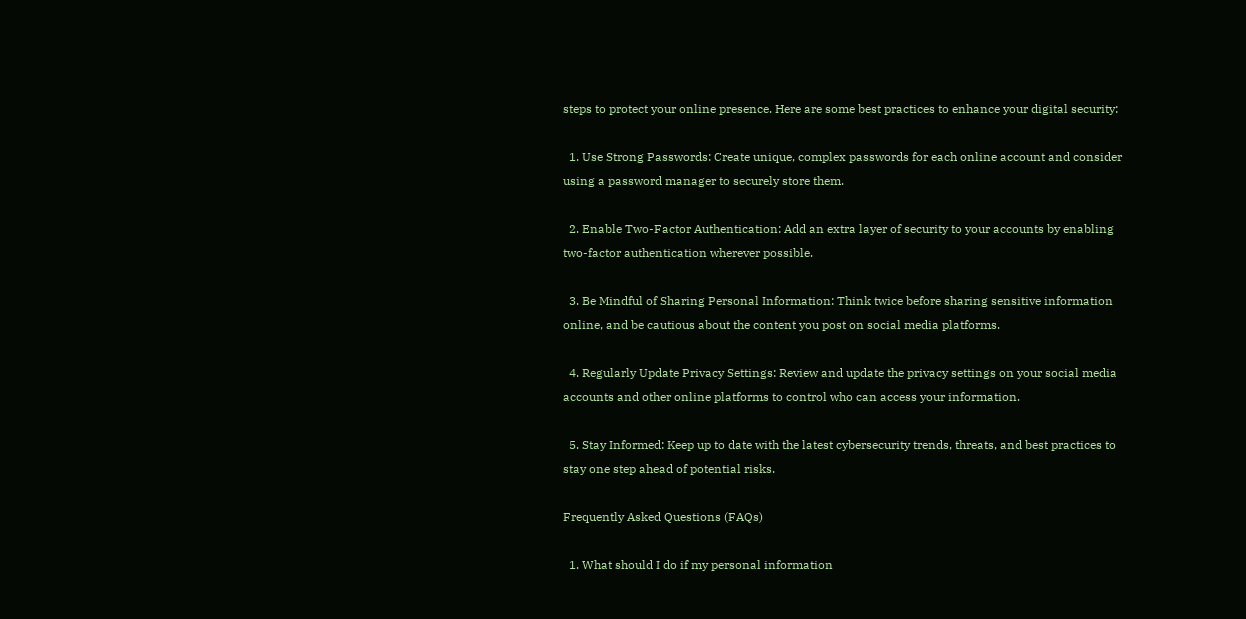steps to protect your online presence. Here are some best practices to enhance your digital security:

  1. Use Strong Passwords: Create unique, complex passwords for each online account and consider using a password manager to securely store them.

  2. Enable Two-Factor Authentication: Add an extra layer of security to your accounts by enabling two-factor authentication wherever possible.

  3. Be Mindful of Sharing Personal Information: Think twice before sharing sensitive information online, and be cautious about the content you post on social media platforms.

  4. Regularly Update Privacy Settings: Review and update the privacy settings on your social media accounts and other online platforms to control who can access your information.

  5. Stay Informed: Keep up to date with the latest cybersecurity trends, threats, and best practices to stay one step ahead of potential risks.

Frequently Asked Questions (FAQs)

  1. What should I do if my personal information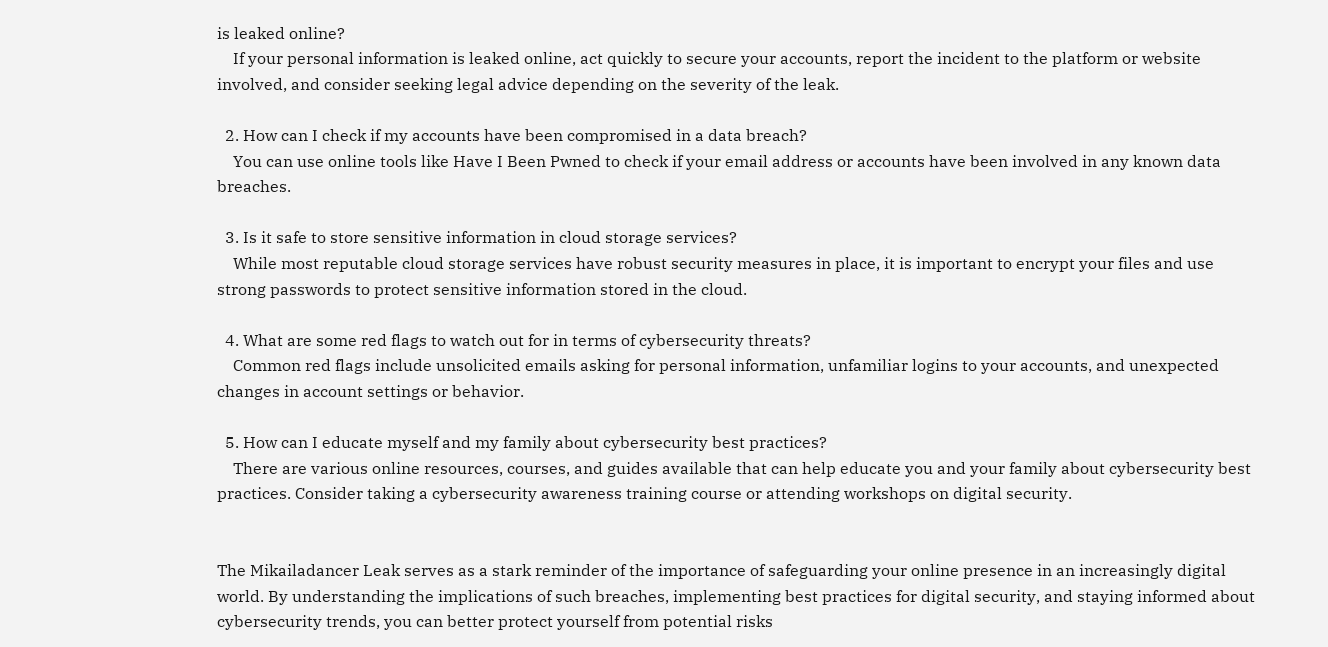is leaked online?
    If your personal information is leaked online, act quickly to secure your accounts, report the incident to the platform or website involved, and consider seeking legal advice depending on the severity of the leak.

  2. How can I check if my accounts have been compromised in a data breach?
    You can use online tools like Have I Been Pwned to check if your email address or accounts have been involved in any known data breaches.

  3. Is it safe to store sensitive information in cloud storage services?
    While most reputable cloud storage services have robust security measures in place, it is important to encrypt your files and use strong passwords to protect sensitive information stored in the cloud.

  4. What are some red flags to watch out for in terms of cybersecurity threats?
    Common red flags include unsolicited emails asking for personal information, unfamiliar logins to your accounts, and unexpected changes in account settings or behavior.

  5. How can I educate myself and my family about cybersecurity best practices?
    There are various online resources, courses, and guides available that can help educate you and your family about cybersecurity best practices. Consider taking a cybersecurity awareness training course or attending workshops on digital security.


The Mikailadancer Leak serves as a stark reminder of the importance of safeguarding your online presence in an increasingly digital world. By understanding the implications of such breaches, implementing best practices for digital security, and staying informed about cybersecurity trends, you can better protect yourself from potential risks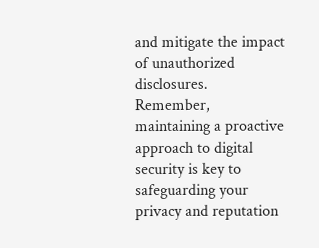and mitigate the impact of unauthorized disclosures. Remember, maintaining a proactive approach to digital security is key to safeguarding your privacy and reputation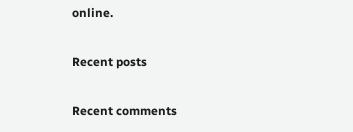online.

Recent posts

Recent comments